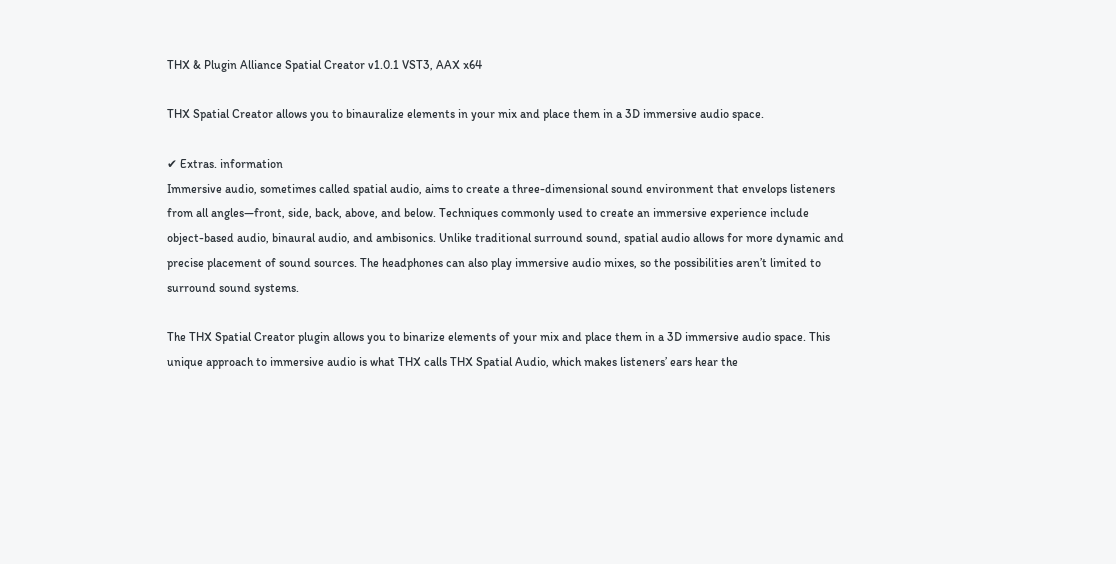THX & Plugin Alliance Spatial Creator v1.0.1 VST3, AAX x64

THX Spatial Creator allows you to binauralize elements in your mix and place them in a 3D immersive audio space.

✔ Extras. information
Immersive audio, sometimes called spatial audio, aims to create a three-dimensional sound environment that envelops listeners from all angles—front, side, back, above, and below. Techniques commonly used to create an immersive experience include object-based audio, binaural audio, and ambisonics. Unlike traditional surround sound, spatial audio allows for more dynamic and precise placement of sound sources. The headphones can also play immersive audio mixes, so the possibilities aren’t limited to surround sound systems.

The THX Spatial Creator plugin allows you to binarize elements of your mix and place them in a 3D immersive audio space. This unique approach to immersive audio is what THX calls THX Spatial Audio, which makes listeners’ ears hear the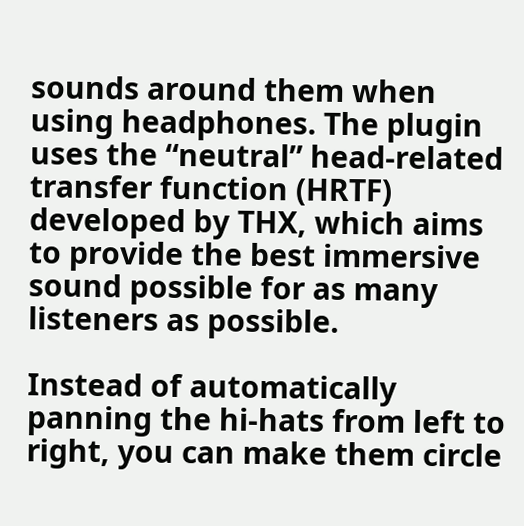sounds around them when using headphones. The plugin uses the “neutral” head-related transfer function (HRTF) developed by THX, which aims to provide the best immersive sound possible for as many listeners as possible.

Instead of automatically panning the hi-hats from left to right, you can make them circle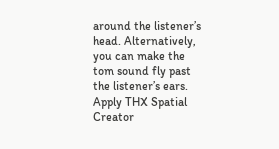around the listener’s head. Alternatively, you can make the tom sound fly past the listener’s ears. Apply THX Spatial Creator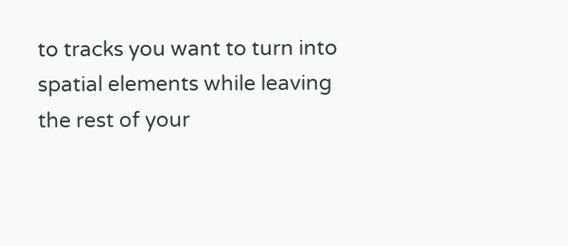to tracks you want to turn into spatial elements while leaving the rest of your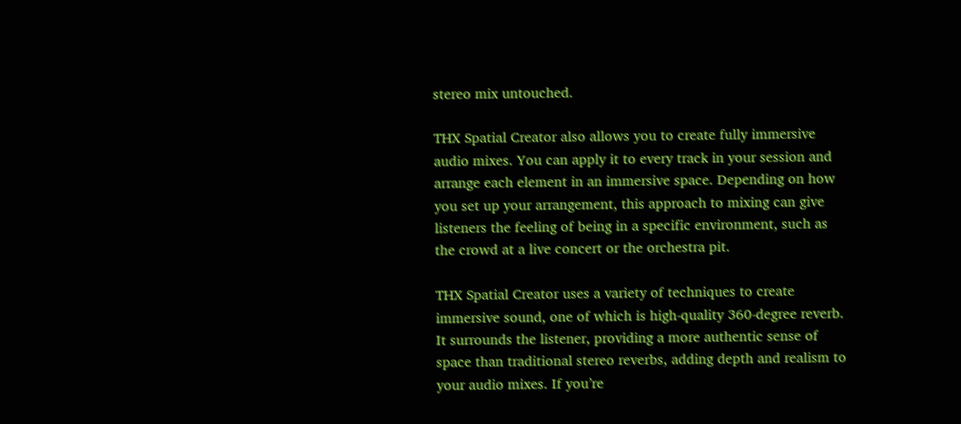stereo mix untouched.

THX Spatial Creator also allows you to create fully immersive audio mixes. You can apply it to every track in your session and arrange each element in an immersive space. Depending on how you set up your arrangement, this approach to mixing can give listeners the feeling of being in a specific environment, such as the crowd at a live concert or the orchestra pit.

THX Spatial Creator uses a variety of techniques to create immersive sound, one of which is high-quality 360-degree reverb. It surrounds the listener, providing a more authentic sense of space than traditional stereo reverbs, adding depth and realism to your audio mixes. If you’re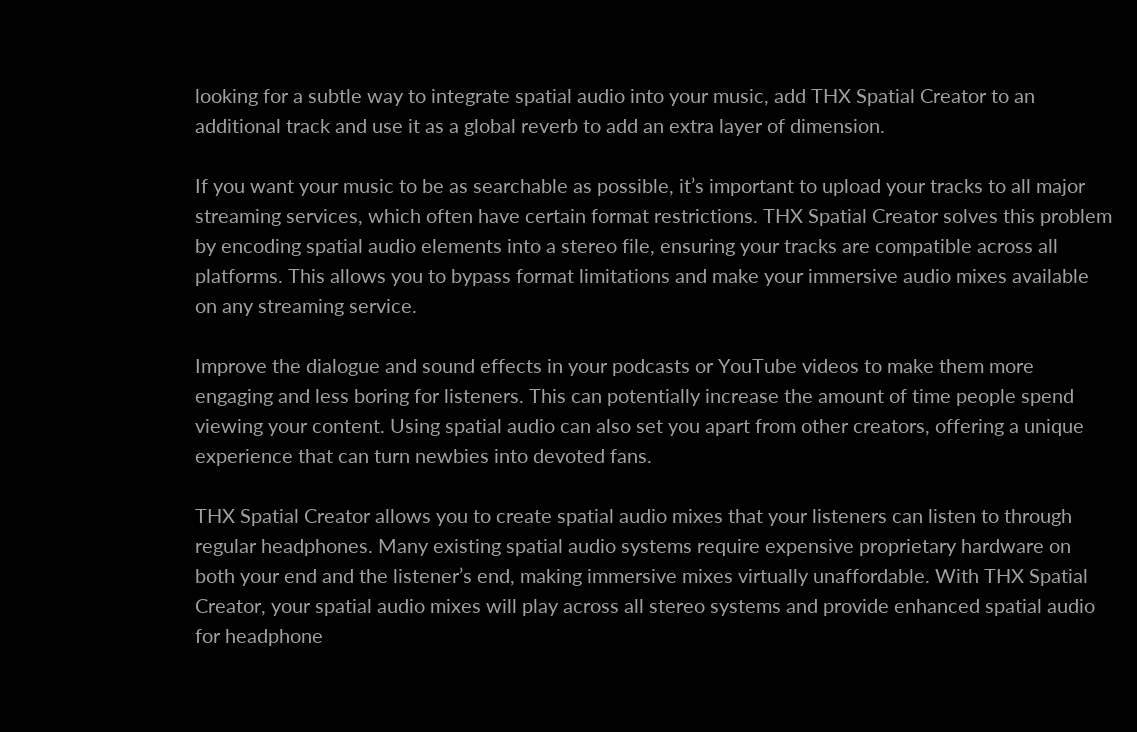looking for a subtle way to integrate spatial audio into your music, add THX Spatial Creator to an additional track and use it as a global reverb to add an extra layer of dimension.

If you want your music to be as searchable as possible, it’s important to upload your tracks to all major streaming services, which often have certain format restrictions. THX Spatial Creator solves this problem by encoding spatial audio elements into a stereo file, ensuring your tracks are compatible across all platforms. This allows you to bypass format limitations and make your immersive audio mixes available on any streaming service.

Improve the dialogue and sound effects in your podcasts or YouTube videos to make them more engaging and less boring for listeners. This can potentially increase the amount of time people spend viewing your content. Using spatial audio can also set you apart from other creators, offering a unique experience that can turn newbies into devoted fans.

THX Spatial Creator allows you to create spatial audio mixes that your listeners can listen to through regular headphones. Many existing spatial audio systems require expensive proprietary hardware on both your end and the listener’s end, making immersive mixes virtually unaffordable. With THX Spatial Creator, your spatial audio mixes will play across all stereo systems and provide enhanced spatial audio for headphone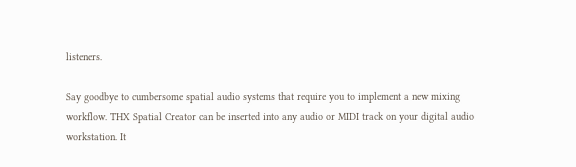listeners.

Say goodbye to cumbersome spatial audio systems that require you to implement a new mixing workflow. THX Spatial Creator can be inserted into any audio or MIDI track on your digital audio workstation. It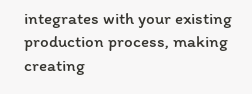integrates with your existing production process, making creating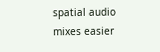spatial audio mixes easier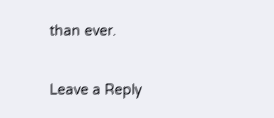than ever.

Leave a Reply